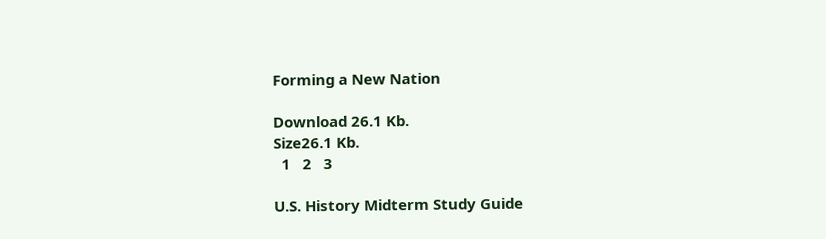Forming a New Nation

Download 26.1 Kb.
Size26.1 Kb.
  1   2   3

U.S. History Midterm Study Guide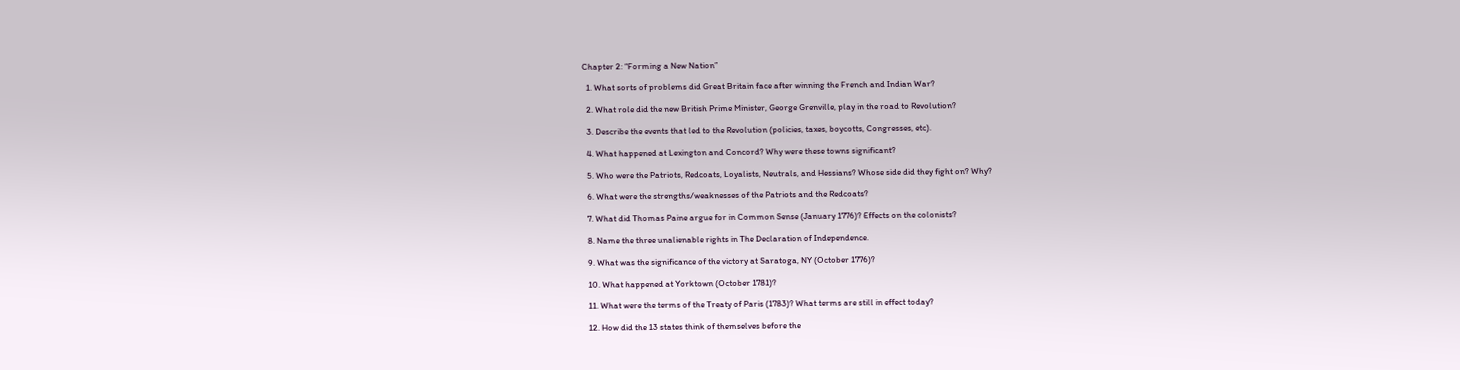Chapter 2: “Forming a New Nation”

  1. What sorts of problems did Great Britain face after winning the French and Indian War?

  2. What role did the new British Prime Minister, George Grenville, play in the road to Revolution?

  3. Describe the events that led to the Revolution (policies, taxes, boycotts, Congresses, etc).

  4. What happened at Lexington and Concord? Why were these towns significant?

  5. Who were the Patriots, Redcoats, Loyalists, Neutrals, and Hessians? Whose side did they fight on? Why?

  6. What were the strengths/weaknesses of the Patriots and the Redcoats?

  7. What did Thomas Paine argue for in Common Sense (January 1776)? Effects on the colonists?

  8. Name the three unalienable rights in The Declaration of Independence.

  9. What was the significance of the victory at Saratoga, NY (October 1776)?

  10. What happened at Yorktown (October 1781)?

  11. What were the terms of the Treaty of Paris (1783)? What terms are still in effect today?

  12. How did the 13 states think of themselves before the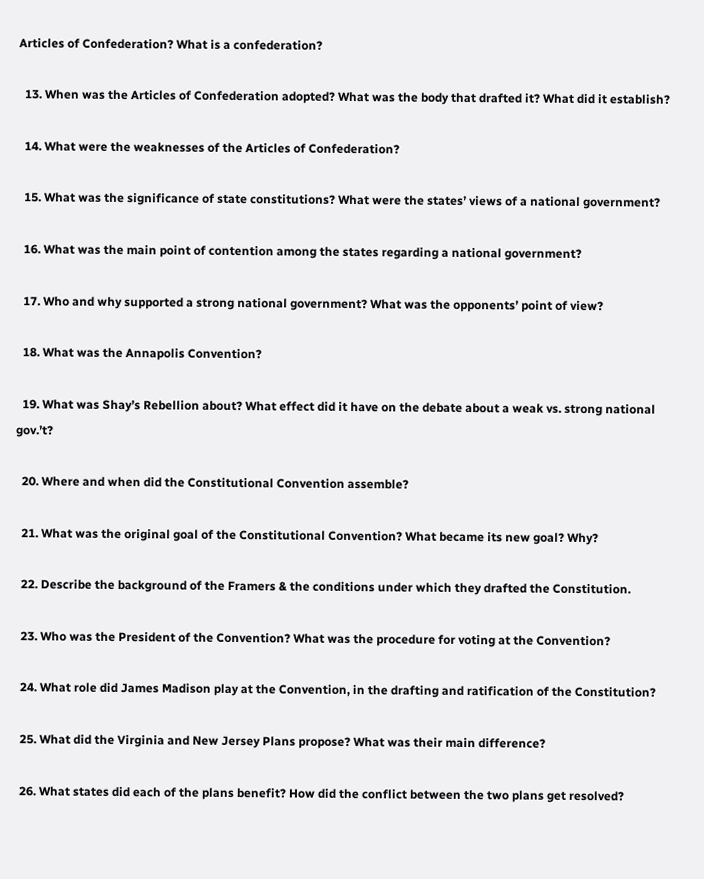Articles of Confederation? What is a confederation?

  13. When was the Articles of Confederation adopted? What was the body that drafted it? What did it establish?

  14. What were the weaknesses of the Articles of Confederation?

  15. What was the significance of state constitutions? What were the states’ views of a national government?

  16. What was the main point of contention among the states regarding a national government?

  17. Who and why supported a strong national government? What was the opponents’ point of view?

  18. What was the Annapolis Convention?

  19. What was Shay’s Rebellion about? What effect did it have on the debate about a weak vs. strong national gov.’t?

  20. Where and when did the Constitutional Convention assemble?

  21. What was the original goal of the Constitutional Convention? What became its new goal? Why?

  22. Describe the background of the Framers & the conditions under which they drafted the Constitution.

  23. Who was the President of the Convention? What was the procedure for voting at the Convention?

  24. What role did James Madison play at the Convention, in the drafting and ratification of the Constitution?

  25. What did the Virginia and New Jersey Plans propose? What was their main difference?

  26. What states did each of the plans benefit? How did the conflict between the two plans get resolved?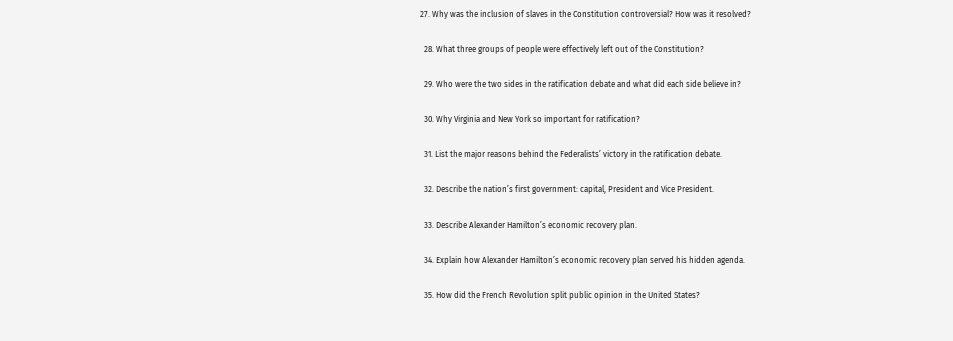27. Why was the inclusion of slaves in the Constitution controversial? How was it resolved?

  28. What three groups of people were effectively left out of the Constitution?

  29. Who were the two sides in the ratification debate and what did each side believe in?

  30. Why Virginia and New York so important for ratification?

  31. List the major reasons behind the Federalists’ victory in the ratification debate.

  32. Describe the nation’s first government: capital, President and Vice President.

  33. Describe Alexander Hamilton’s economic recovery plan.

  34. Explain how Alexander Hamilton’s economic recovery plan served his hidden agenda.

  35. How did the French Revolution split public opinion in the United States?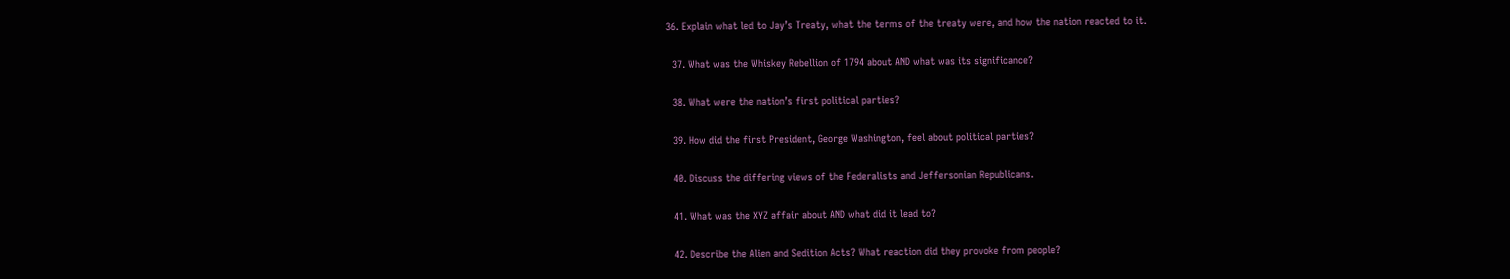36. Explain what led to Jay’s Treaty, what the terms of the treaty were, and how the nation reacted to it.

  37. What was the Whiskey Rebellion of 1794 about AND what was its significance?

  38. What were the nation’s first political parties?

  39. How did the first President, George Washington, feel about political parties?

  40. Discuss the differing views of the Federalists and Jeffersonian Republicans.

  41. What was the XYZ affair about AND what did it lead to?

  42. Describe the Alien and Sedition Acts? What reaction did they provoke from people?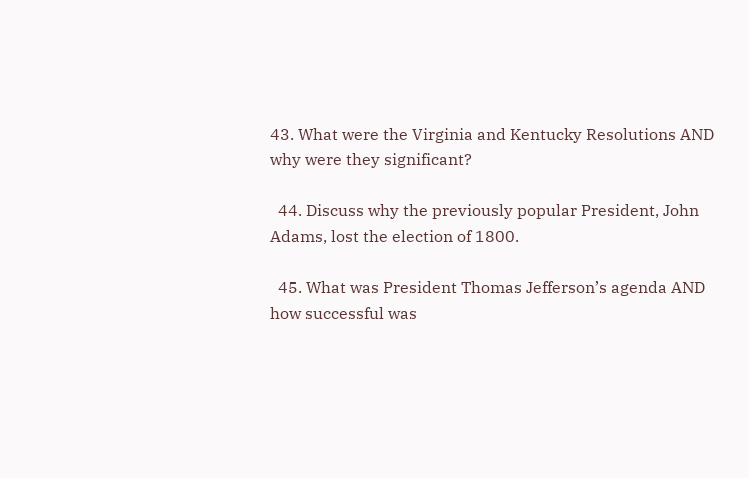43. What were the Virginia and Kentucky Resolutions AND why were they significant?

  44. Discuss why the previously popular President, John Adams, lost the election of 1800.

  45. What was President Thomas Jefferson’s agenda AND how successful was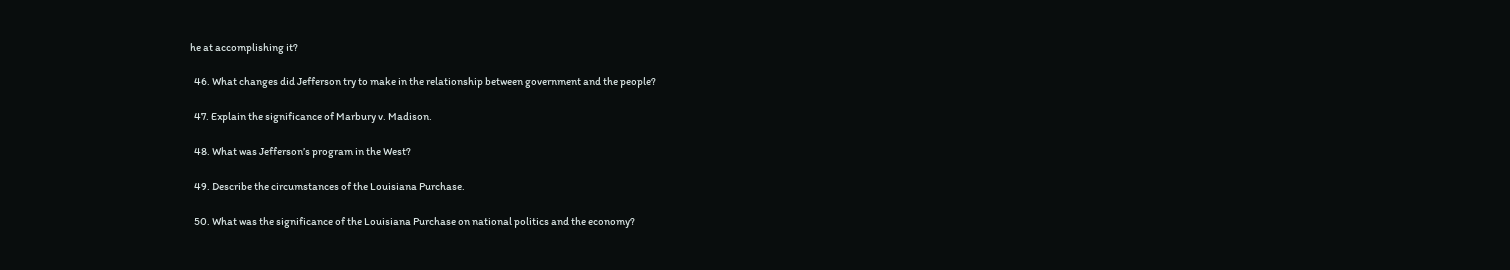he at accomplishing it?

  46. What changes did Jefferson try to make in the relationship between government and the people?

  47. Explain the significance of Marbury v. Madison.

  48. What was Jefferson’s program in the West?

  49. Describe the circumstances of the Louisiana Purchase.

  50. What was the significance of the Louisiana Purchase on national politics and the economy?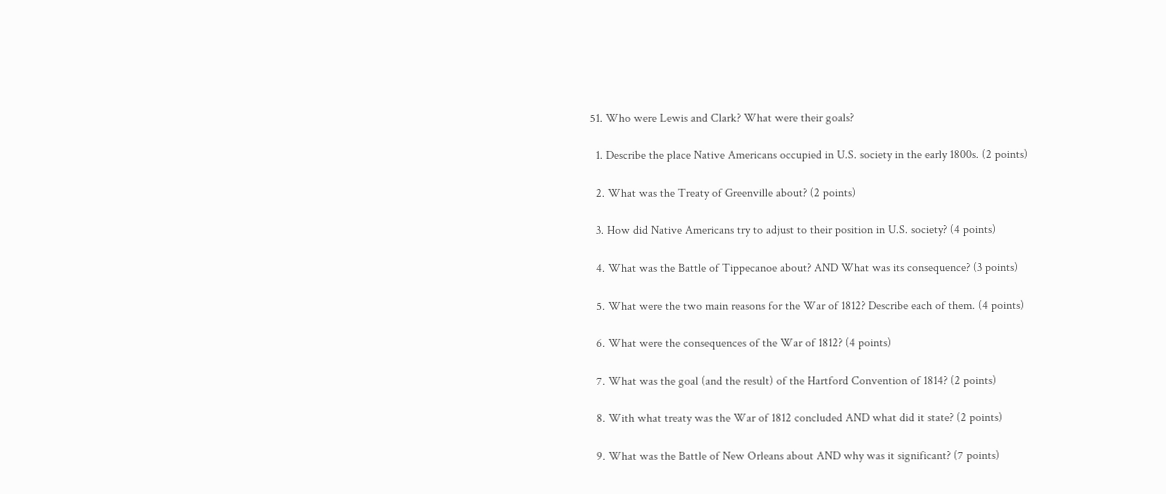51. Who were Lewis and Clark? What were their goals?

  1. Describe the place Native Americans occupied in U.S. society in the early 1800s. (2 points)

  2. What was the Treaty of Greenville about? (2 points)

  3. How did Native Americans try to adjust to their position in U.S. society? (4 points)

  4. What was the Battle of Tippecanoe about? AND What was its consequence? (3 points)

  5. What were the two main reasons for the War of 1812? Describe each of them. (4 points)

  6. What were the consequences of the War of 1812? (4 points)

  7. What was the goal (and the result) of the Hartford Convention of 1814? (2 points)

  8. With what treaty was the War of 1812 concluded AND what did it state? (2 points)

  9. What was the Battle of New Orleans about AND why was it significant? (7 points)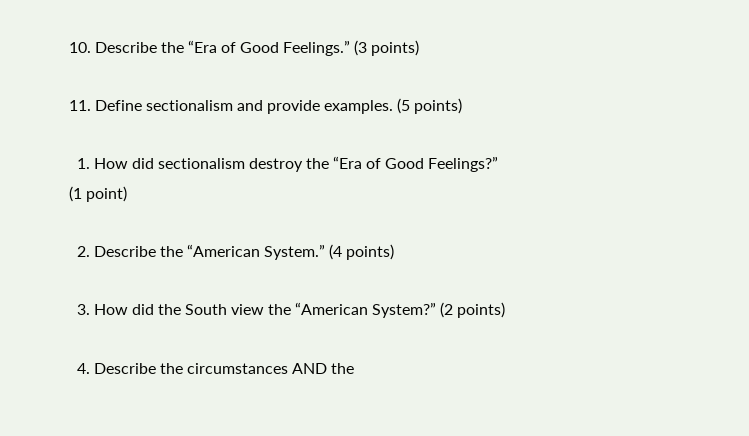10. Describe the “Era of Good Feelings.” (3 points)

11. Define sectionalism and provide examples. (5 points)

  1. How did sectionalism destroy the “Era of Good Feelings?” (1 point)

  2. Describe the “American System.” (4 points)

  3. How did the South view the “American System?” (2 points)

  4. Describe the circumstances AND the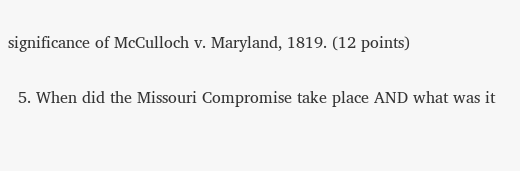significance of McCulloch v. Maryland, 1819. (12 points)

  5. When did the Missouri Compromise take place AND what was it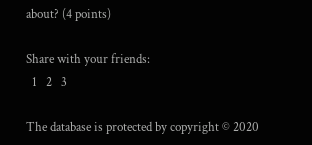about? (4 points)

Share with your friends:
  1   2   3

The database is protected by copyright © 2020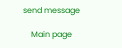send message

    Main page